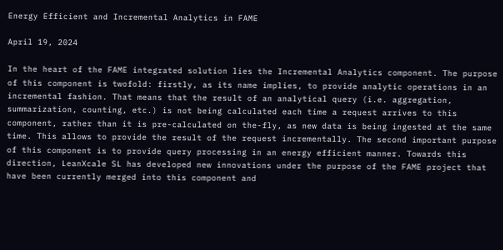Energy Efficient and Incremental Analytics in FAME

April 19, 2024

In the heart of the FAME integrated solution lies the Incremental Analytics component. The purpose of this component is twofold: firstly, as its name implies, to provide analytic operations in an incremental fashion. That means that the result of an analytical query (i.e. aggregation, summarization, counting, etc.) is not being calculated each time a request arrives to this component, rather than it is pre-calculated on the-fly, as new data is being ingested at the same time. This allows to provide the result of the request incrementally. The second important purpose of this component is to provide query processing in an energy efficient manner. Towards this direction, LeanXcale SL has developed new innovations under the purpose of the FAME project that have been currently merged into this component and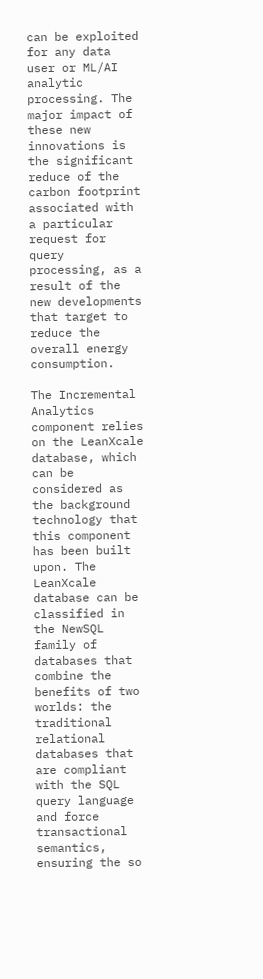can be exploited for any data user or ML/AI analytic processing. The major impact of these new innovations is the significant reduce of the carbon footprint associated with a particular request for query processing, as a result of the new developments that target to reduce the overall energy consumption.

The Incremental Analytics component relies on the LeanXcale database, which can be considered as the background technology that this component has been built upon. The LeanXcale database can be classified in the NewSQL family of databases that combine the benefits of two worlds: the traditional relational databases that are compliant with the SQL query language and force transactional semantics, ensuring the so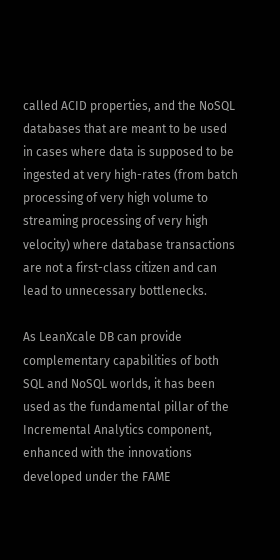called ACID properties, and the NoSQL databases that are meant to be used in cases where data is supposed to be ingested at very high-rates (from batch processing of very high volume to streaming processing of very high velocity) where database transactions are not a first-class citizen and can lead to unnecessary bottlenecks.

As LeanXcale DB can provide complementary capabilities of both SQL and NoSQL worlds, it has been used as the fundamental pillar of the Incremental Analytics component, enhanced with the innovations developed under the FAME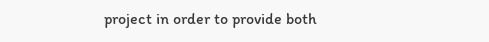project in order to provide both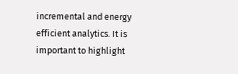incremental and energy efficient analytics. It is important to highlight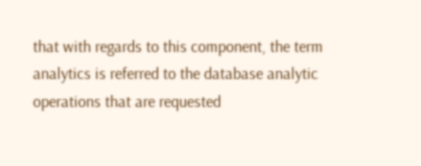that with regards to this component, the term analytics is referred to the database analytic operations that are requested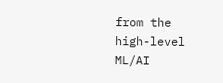from the high-level ML/AI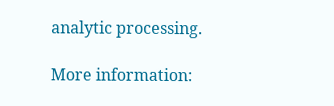analytic processing.

More information: